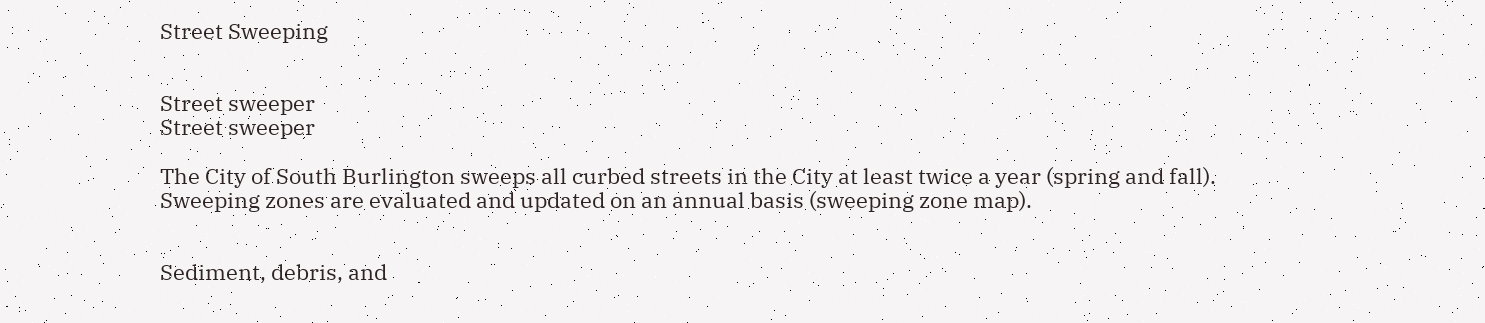Street Sweeping


Street sweeper
Street sweeper

The City of South Burlington sweeps all curbed streets in the City at least twice a year (spring and fall).  Sweeping zones are evaluated and updated on an annual basis (sweeping zone map).


Sediment, debris, and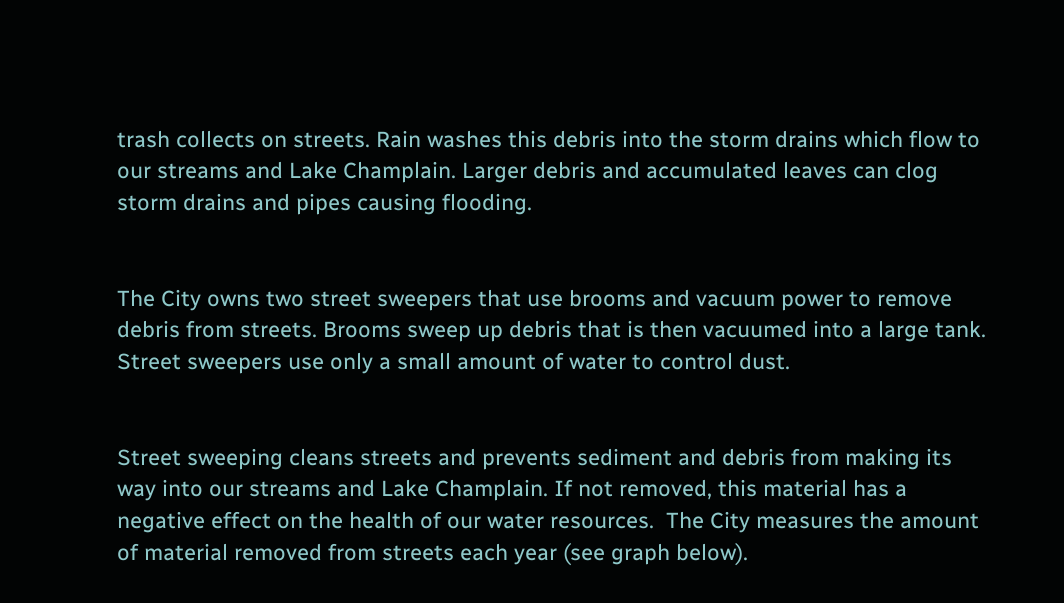trash collects on streets. Rain washes this debris into the storm drains which flow to our streams and Lake Champlain. Larger debris and accumulated leaves can clog storm drains and pipes causing flooding.


The City owns two street sweepers that use brooms and vacuum power to remove debris from streets. Brooms sweep up debris that is then vacuumed into a large tank. Street sweepers use only a small amount of water to control dust.


Street sweeping cleans streets and prevents sediment and debris from making its way into our streams and Lake Champlain. If not removed, this material has a negative effect on the health of our water resources.  The City measures the amount of material removed from streets each year (see graph below).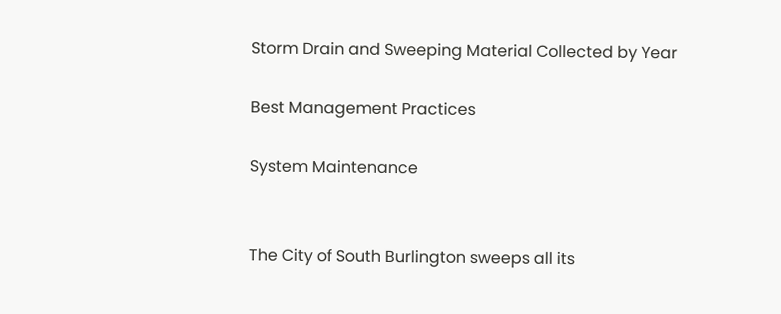Storm Drain and Sweeping Material Collected by Year

Best Management Practices

System Maintenance


The City of South Burlington sweeps all its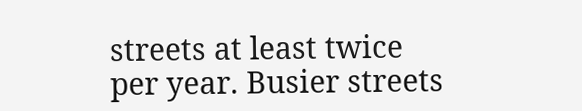streets at least twice per year. Busier streets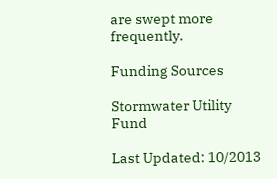are swept more frequently.

Funding Sources

Stormwater Utility Fund

Last Updated: 10/2013